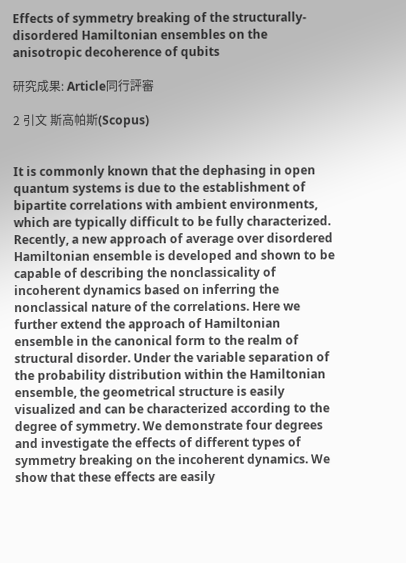Effects of symmetry breaking of the structurally-disordered Hamiltonian ensembles on the anisotropic decoherence of qubits

研究成果: Article同行評審

2 引文 斯高帕斯(Scopus)


It is commonly known that the dephasing in open quantum systems is due to the establishment of bipartite correlations with ambient environments, which are typically difficult to be fully characterized. Recently, a new approach of average over disordered Hamiltonian ensemble is developed and shown to be capable of describing the nonclassicality of incoherent dynamics based on inferring the nonclassical nature of the correlations. Here we further extend the approach of Hamiltonian ensemble in the canonical form to the realm of structural disorder. Under the variable separation of the probability distribution within the Hamiltonian ensemble, the geometrical structure is easily visualized and can be characterized according to the degree of symmetry. We demonstrate four degrees and investigate the effects of different types of symmetry breaking on the incoherent dynamics. We show that these effects are easily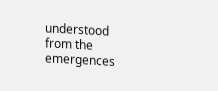understood from the emergences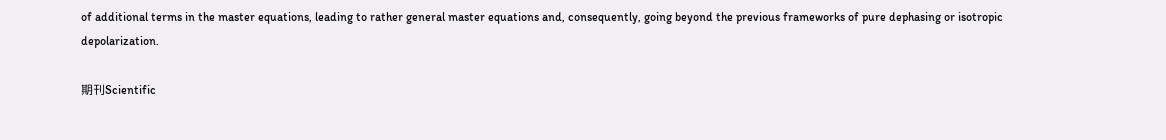of additional terms in the master equations, leading to rather general master equations and, consequently, going beyond the previous frameworks of pure dephasing or isotropic depolarization.

期刊Scientific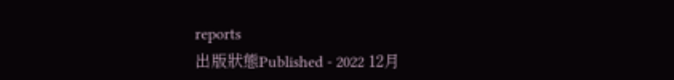reports
出版狀態Published - 2022 12月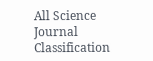All Science Journal Classification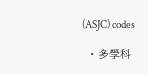(ASJC) codes

  • 多學科